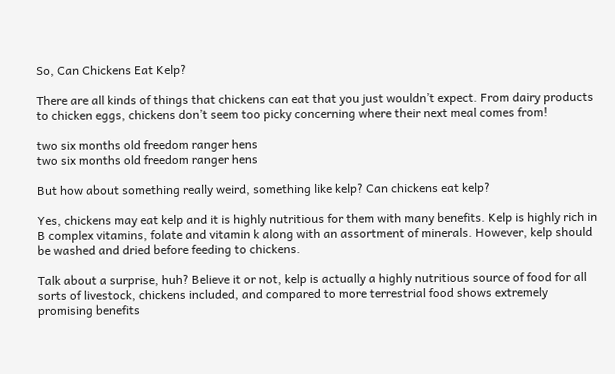So, Can Chickens Eat Kelp?

There are all kinds of things that chickens can eat that you just wouldn’t expect. From dairy products to chicken eggs, chickens don’t seem too picky concerning where their next meal comes from!

two six months old freedom ranger hens
two six months old freedom ranger hens

But how about something really weird, something like kelp? Can chickens eat kelp?

Yes, chickens may eat kelp and it is highly nutritious for them with many benefits. Kelp is highly rich in B complex vitamins, folate and vitamin k along with an assortment of minerals. However, kelp should be washed and dried before feeding to chickens.

Talk about a surprise, huh? Believe it or not, kelp is actually a highly nutritious source of food for all sorts of livestock, chickens included, and compared to more terrestrial food shows extremely promising benefits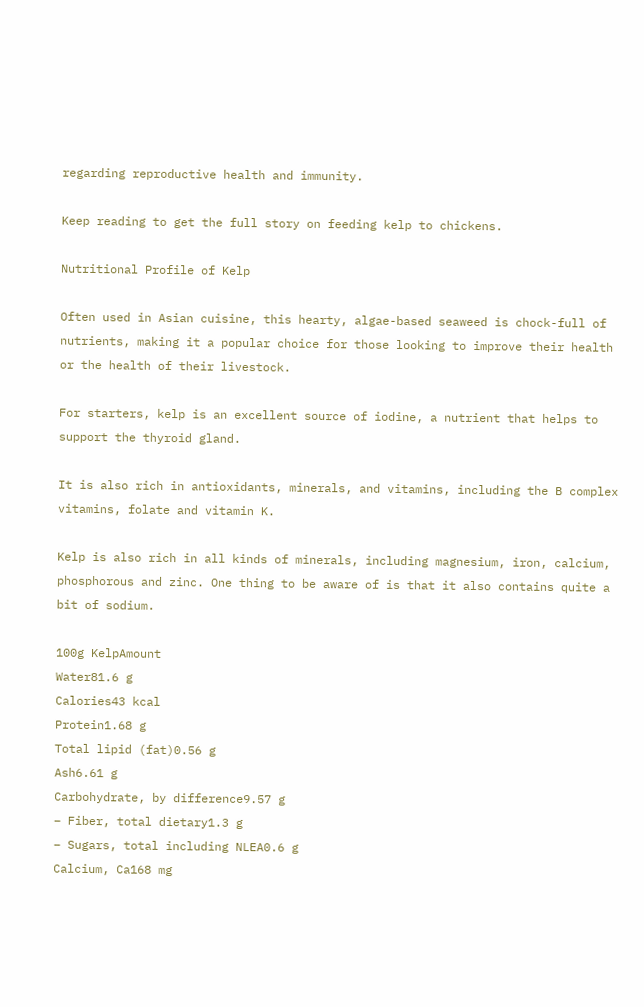regarding reproductive health and immunity.

Keep reading to get the full story on feeding kelp to chickens.

Nutritional Profile of Kelp

Often used in Asian cuisine, this hearty, algae-based seaweed is chock-full of nutrients, making it a popular choice for those looking to improve their health or the health of their livestock.

For starters, kelp is an excellent source of iodine, a nutrient that helps to support the thyroid gland.

It is also rich in antioxidants, minerals, and vitamins, including the B complex vitamins, folate and vitamin K.

Kelp is also rich in all kinds of minerals, including magnesium, iron, calcium, phosphorous and zinc. One thing to be aware of is that it also contains quite a bit of sodium.

100g KelpAmount
Water81.6 g
Calories43 kcal
Protein1.68 g
Total lipid (fat)0.56 g
Ash6.61 g
Carbohydrate, by difference9.57 g
– Fiber, total dietary1.3 g
– Sugars, total including NLEA0.6 g
Calcium, Ca168 mg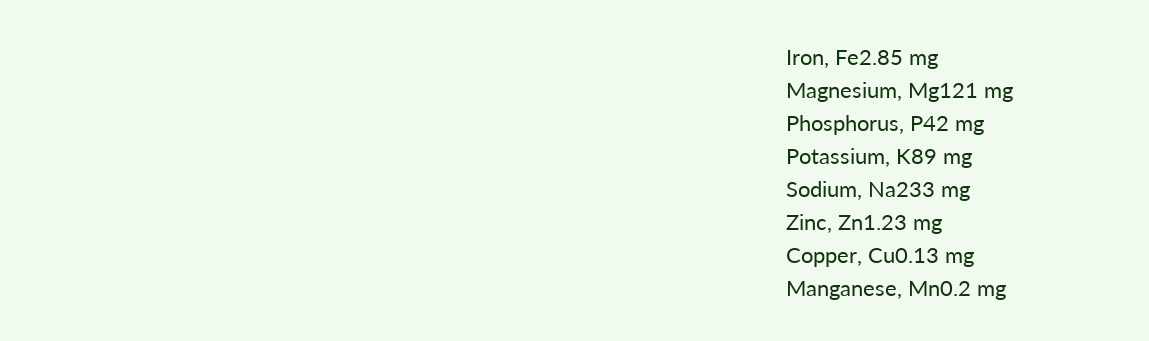Iron, Fe2.85 mg
Magnesium, Mg121 mg
Phosphorus, P42 mg
Potassium, K89 mg
Sodium, Na233 mg
Zinc, Zn1.23 mg
Copper, Cu0.13 mg
Manganese, Mn0.2 mg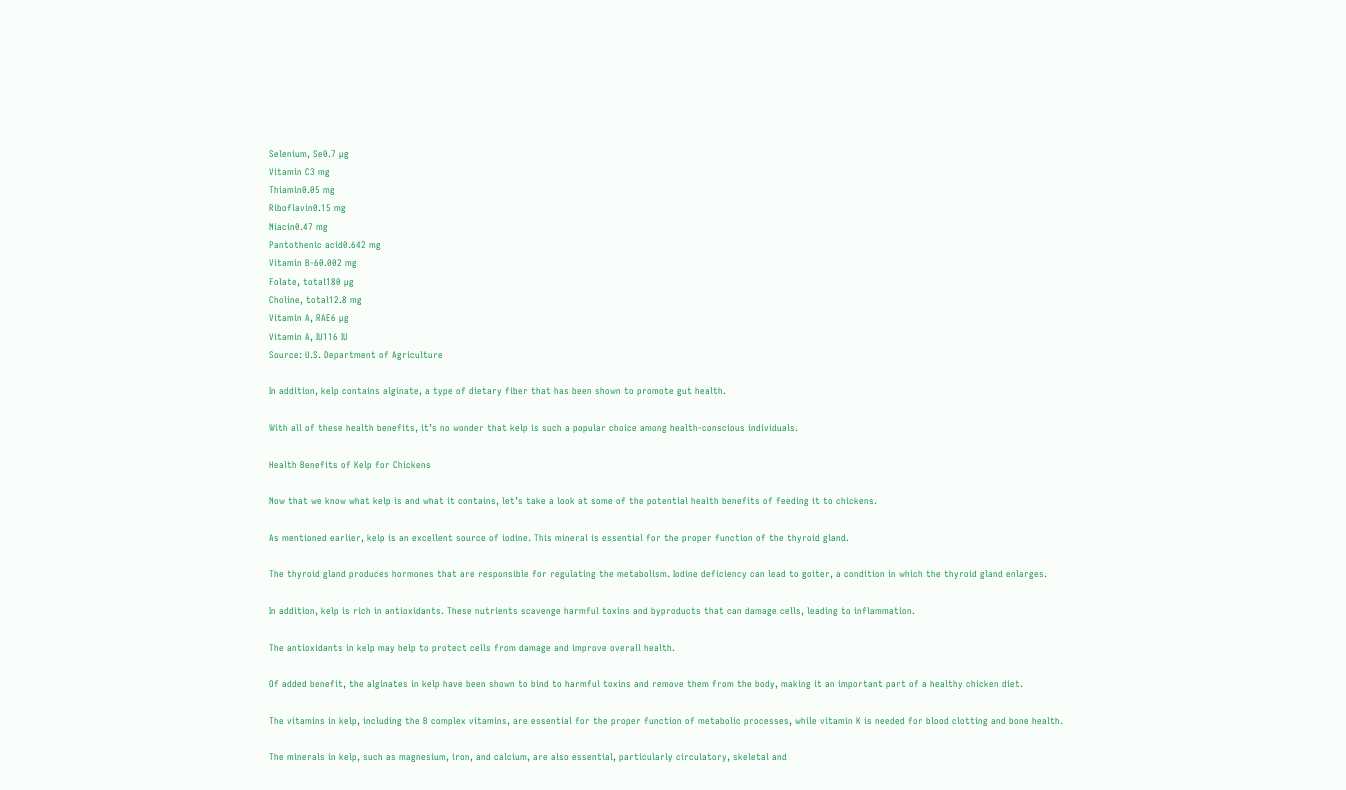Selenium, Se0.7 µg
Vitamin C3 mg
Thiamin0.05 mg
Riboflavin0.15 mg
Niacin0.47 mg
Pantothenic acid0.642 mg
Vitamin B-60.002 mg
Folate, total180 µg
Choline, total12.8 mg
Vitamin A, RAE6 µg
Vitamin A, IU116 IU
Source: U.S. Department of Agriculture

In addition, kelp contains alginate, a type of dietary fiber that has been shown to promote gut health.

With all of these health benefits, it’s no wonder that kelp is such a popular choice among health-conscious individuals.

Health Benefits of Kelp for Chickens

Now that we know what kelp is and what it contains, let’s take a look at some of the potential health benefits of feeding it to chickens.

As mentioned earlier, kelp is an excellent source of iodine. This mineral is essential for the proper function of the thyroid gland.

The thyroid gland produces hormones that are responsible for regulating the metabolism. Iodine deficiency can lead to goiter, a condition in which the thyroid gland enlarges.

In addition, kelp is rich in antioxidants. These nutrients scavenge harmful toxins and byproducts that can damage cells, leading to inflammation.

The antioxidants in kelp may help to protect cells from damage and improve overall health.

Of added benefit, the alginates in kelp have been shown to bind to harmful toxins and remove them from the body, making it an important part of a healthy chicken diet.

The vitamins in kelp, including the B complex vitamins, are essential for the proper function of metabolic processes, while vitamin K is needed for blood clotting and bone health.

The minerals in kelp, such as magnesium, iron, and calcium, are also essential, particularly circulatory, skeletal and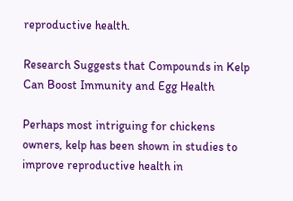reproductive health.

Research Suggests that Compounds in Kelp Can Boost Immunity and Egg Health

Perhaps most intriguing for chickens owners, kelp has been shown in studies to improve reproductive health in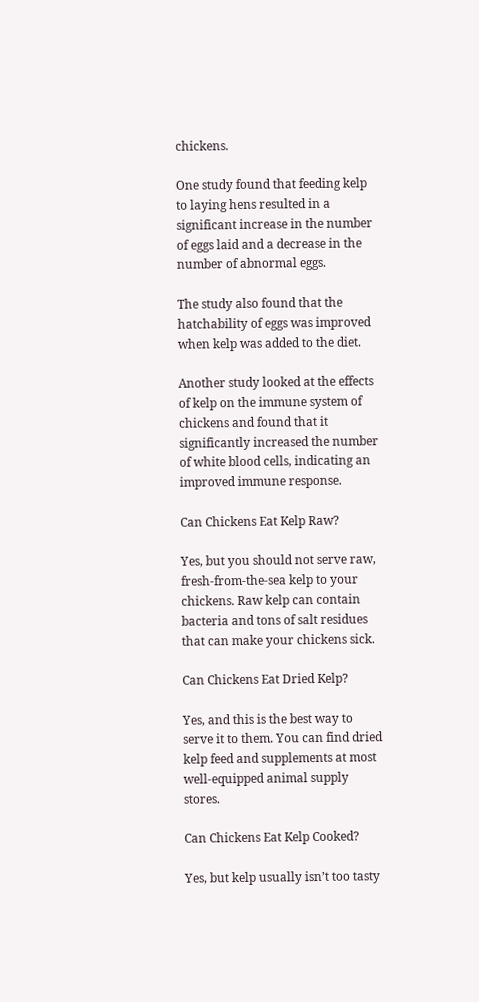chickens.

One study found that feeding kelp to laying hens resulted in a significant increase in the number of eggs laid and a decrease in the number of abnormal eggs.

The study also found that the hatchability of eggs was improved when kelp was added to the diet.

Another study looked at the effects of kelp on the immune system of chickens and found that it significantly increased the number of white blood cells, indicating an improved immune response.

Can Chickens Eat Kelp Raw?

Yes, but you should not serve raw, fresh-from-the-sea kelp to your chickens. Raw kelp can contain bacteria and tons of salt residues that can make your chickens sick.

Can Chickens Eat Dried Kelp?

Yes, and this is the best way to serve it to them. You can find dried kelp feed and supplements at most well-equipped animal supply stores.

Can Chickens Eat Kelp Cooked?

Yes, but kelp usually isn’t too tasty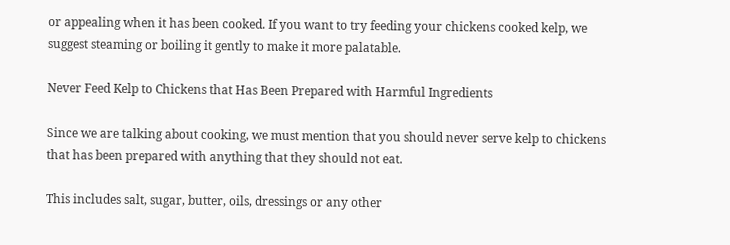or appealing when it has been cooked. If you want to try feeding your chickens cooked kelp, we suggest steaming or boiling it gently to make it more palatable.

Never Feed Kelp to Chickens that Has Been Prepared with Harmful Ingredients

Since we are talking about cooking, we must mention that you should never serve kelp to chickens that has been prepared with anything that they should not eat.

This includes salt, sugar, butter, oils, dressings or any other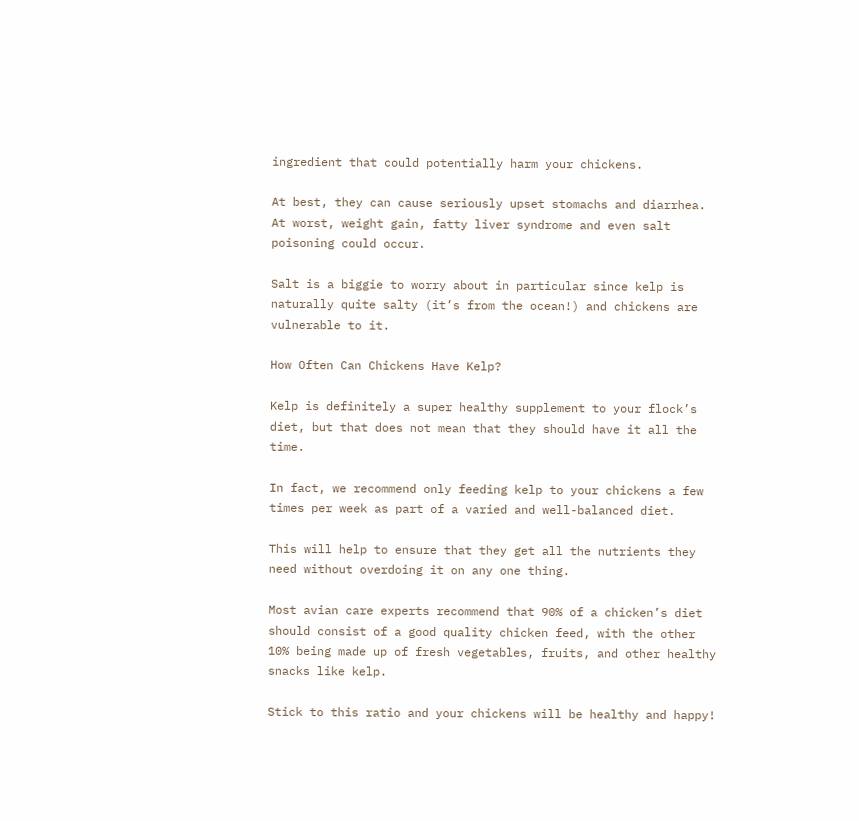ingredient that could potentially harm your chickens.

At best, they can cause seriously upset stomachs and diarrhea. At worst, weight gain, fatty liver syndrome and even salt poisoning could occur.

Salt is a biggie to worry about in particular since kelp is naturally quite salty (it’s from the ocean!) and chickens are vulnerable to it.

How Often Can Chickens Have Kelp?

Kelp is definitely a super healthy supplement to your flock’s diet, but that does not mean that they should have it all the time.

In fact, we recommend only feeding kelp to your chickens a few times per week as part of a varied and well-balanced diet.

This will help to ensure that they get all the nutrients they need without overdoing it on any one thing.

Most avian care experts recommend that 90% of a chicken’s diet should consist of a good quality chicken feed, with the other 10% being made up of fresh vegetables, fruits, and other healthy snacks like kelp.

Stick to this ratio and your chickens will be healthy and happy!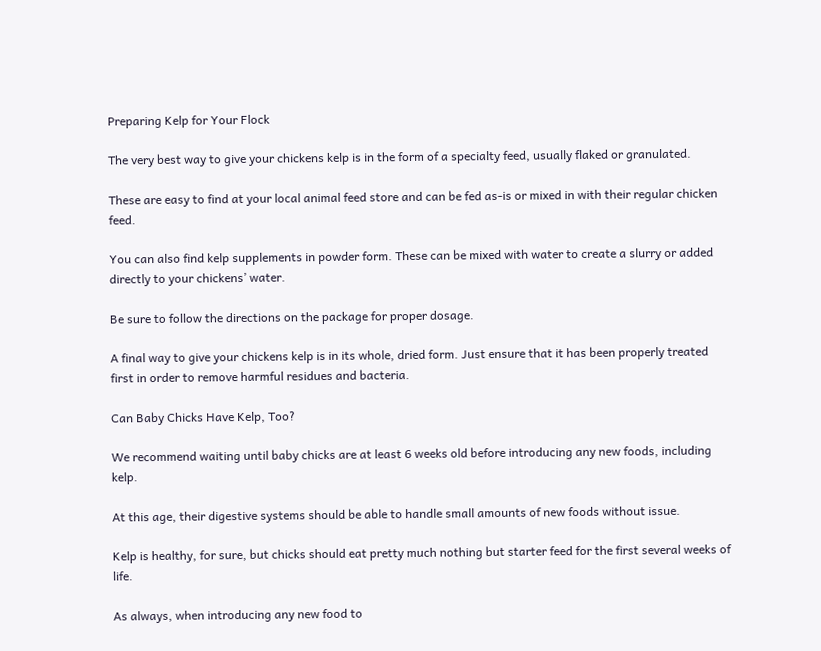Preparing Kelp for Your Flock

The very best way to give your chickens kelp is in the form of a specialty feed, usually flaked or granulated.

These are easy to find at your local animal feed store and can be fed as-is or mixed in with their regular chicken feed.

You can also find kelp supplements in powder form. These can be mixed with water to create a slurry or added directly to your chickens’ water.

Be sure to follow the directions on the package for proper dosage.

A final way to give your chickens kelp is in its whole, dried form. Just ensure that it has been properly treated first in order to remove harmful residues and bacteria.

Can Baby Chicks Have Kelp, Too?

We recommend waiting until baby chicks are at least 6 weeks old before introducing any new foods, including kelp.

At this age, their digestive systems should be able to handle small amounts of new foods without issue.

Kelp is healthy, for sure, but chicks should eat pretty much nothing but starter feed for the first several weeks of life.

As always, when introducing any new food to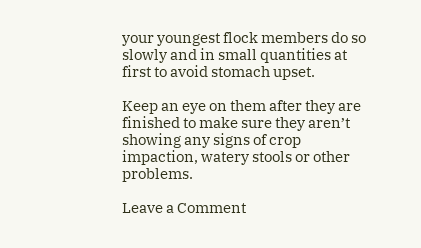your youngest flock members do so slowly and in small quantities at first to avoid stomach upset.

Keep an eye on them after they are finished to make sure they aren’t showing any signs of crop impaction, watery stools or other problems.

Leave a Comment